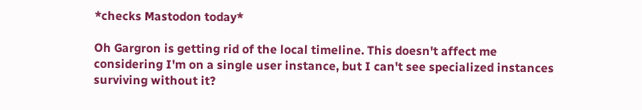*checks Mastodon today*

Oh Gargron is getting rid of the local timeline. This doesn't affect me considering I'm on a single user instance, but I can't see specialized instances surviving without it?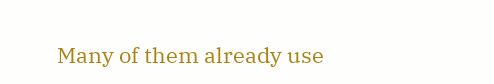Many of them already use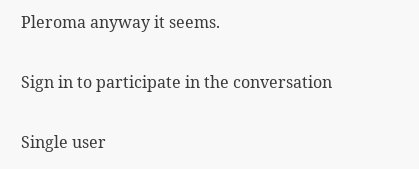Pleroma anyway it seems.

Sign in to participate in the conversation

Single user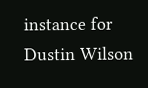instance for Dustin Wilson